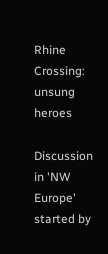Rhine Crossing: unsung heroes

Discussion in 'NW Europe' started by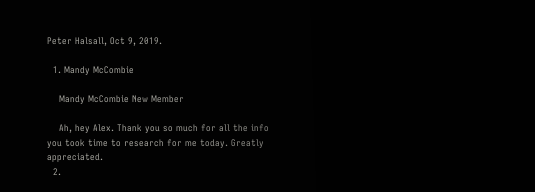Peter Halsall, Oct 9, 2019.

  1. Mandy McCombie

    Mandy McCombie New Member

    Ah, hey Alex. Thank you so much for all the info you took time to research for me today. Greatly appreciated.
  2.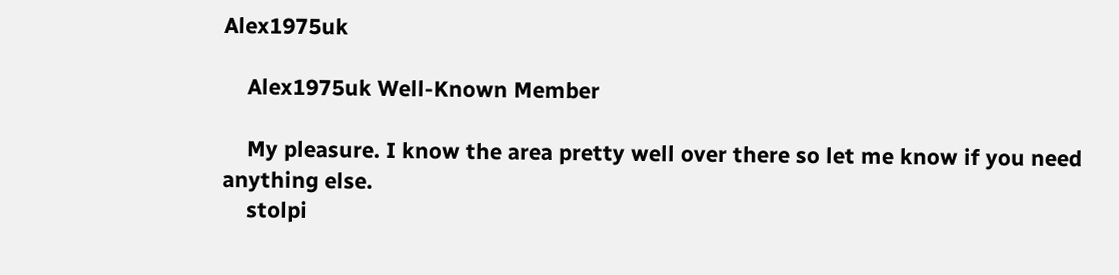Alex1975uk

    Alex1975uk Well-Known Member

    My pleasure. I know the area pretty well over there so let me know if you need anything else.
    stolpi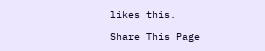likes this.

Share This Page